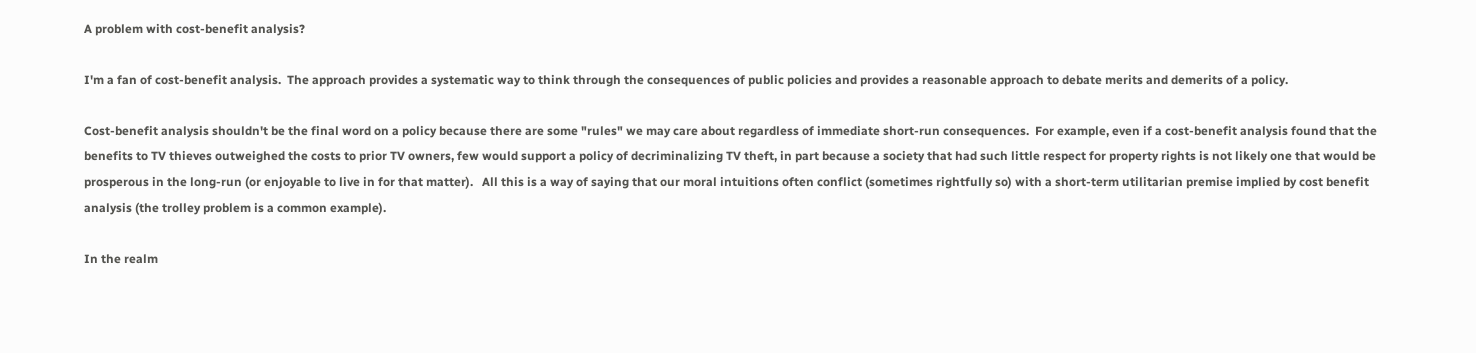A problem with cost-benefit analysis?

I'm a fan of cost-benefit analysis.  The approach provides a systematic way to think through the consequences of public policies and provides a reasonable approach to debate merits and demerits of a policy.

Cost-benefit analysis shouldn't be the final word on a policy because there are some "rules" we may care about regardless of immediate short-run consequences.  For example, even if a cost-benefit analysis found that the benefits to TV thieves outweighed the costs to prior TV owners, few would support a policy of decriminalizing TV theft, in part because a society that had such little respect for property rights is not likely one that would be prosperous in the long-run (or enjoyable to live in for that matter).   All this is a way of saying that our moral intuitions often conflict (sometimes rightfully so) with a short-term utilitarian premise implied by cost benefit analysis (the trolley problem is a common example).

In the realm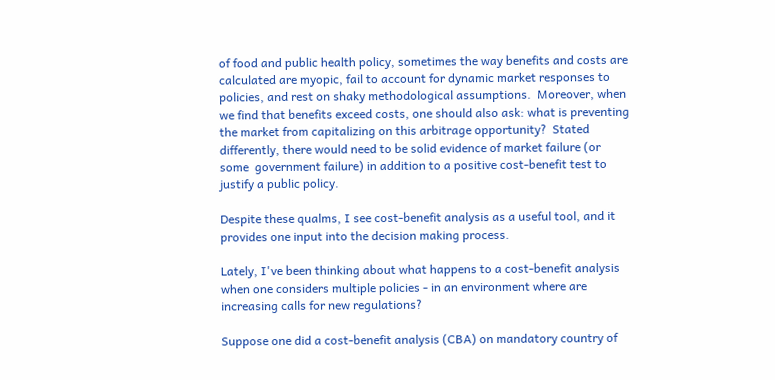of food and public health policy, sometimes the way benefits and costs are calculated are myopic, fail to account for dynamic market responses to policies, and rest on shaky methodological assumptions.  Moreover, when we find that benefits exceed costs, one should also ask: what is preventing the market from capitalizing on this arbitrage opportunity?  Stated differently, there would need to be solid evidence of market failure (or some  government failure) in addition to a positive cost-benefit test to justify a public policy.

Despite these qualms, I see cost-benefit analysis as a useful tool, and it provides one input into the decision making process.

Lately, I've been thinking about what happens to a cost-benefit analysis when one considers multiple policies - in an environment where are increasing calls for new regulations?

Suppose one did a cost-benefit analysis (CBA) on mandatory country of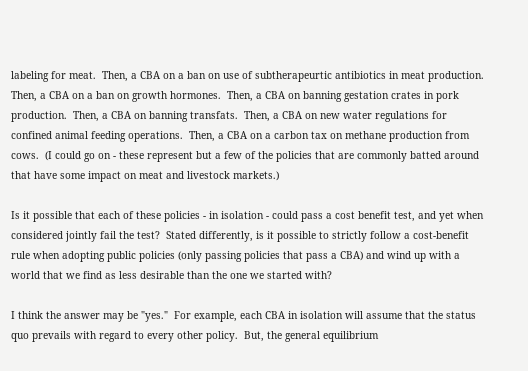labeling for meat.  Then, a CBA on a ban on use of subtherapeurtic antibiotics in meat production.  Then, a CBA on a ban on growth hormones.  Then, a CBA on banning gestation crates in pork production.  Then, a CBA on banning transfats.  Then, a CBA on new water regulations for confined animal feeding operations.  Then, a CBA on a carbon tax on methane production from cows.  (I could go on - these represent but a few of the policies that are commonly batted around that have some impact on meat and livestock markets.)

Is it possible that each of these policies - in isolation - could pass a cost benefit test, and yet when considered jointly fail the test?  Stated differently, is it possible to strictly follow a cost-benefit rule when adopting public policies (only passing policies that pass a CBA) and wind up with a world that we find as less desirable than the one we started with?

I think the answer may be "yes."  For example, each CBA in isolation will assume that the status quo prevails with regard to every other policy.  But, the general equilibrium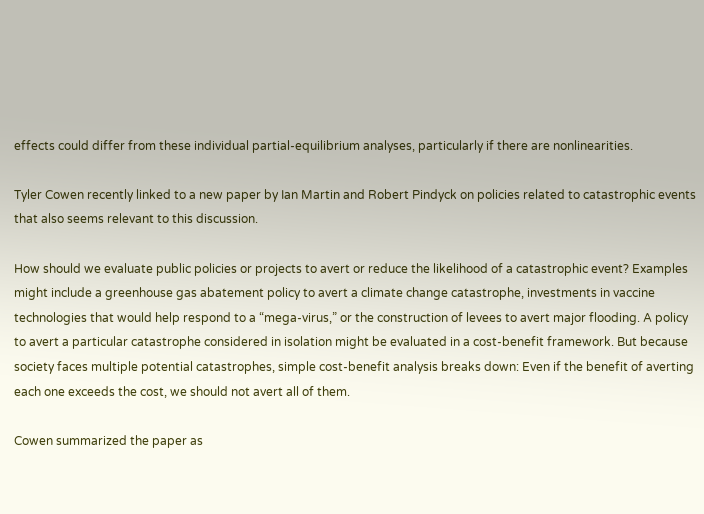effects could differ from these individual partial-equilibrium analyses, particularly if there are nonlinearities.

Tyler Cowen recently linked to a new paper by Ian Martin and Robert Pindyck on policies related to catastrophic events that also seems relevant to this discussion.

How should we evaluate public policies or projects to avert or reduce the likelihood of a catastrophic event? Examples might include a greenhouse gas abatement policy to avert a climate change catastrophe, investments in vaccine technologies that would help respond to a “mega-virus,” or the construction of levees to avert major flooding. A policy to avert a particular catastrophe considered in isolation might be evaluated in a cost-benefit framework. But because society faces multiple potential catastrophes, simple cost-benefit analysis breaks down: Even if the benefit of averting each one exceeds the cost, we should not avert all of them.

Cowen summarized the paper as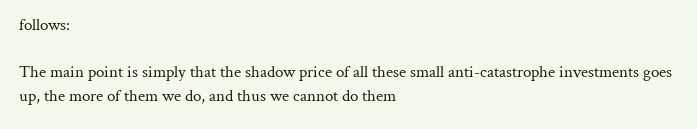follows:

The main point is simply that the shadow price of all these small anti-catastrophe investments goes up, the more of them we do, and thus we cannot do them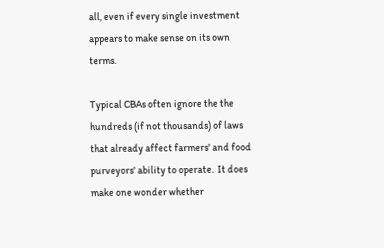all, even if every single investment appears to make sense on its own terms.

Typical CBAs often ignore the the hundreds (if not thousands) of laws that already affect farmers' and food purveyors' ability to operate.  It does make one wonder whether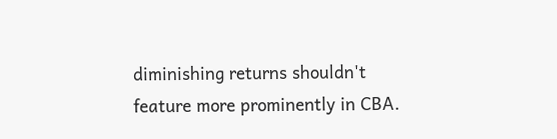diminishing returns shouldn't feature more prominently in CBA.